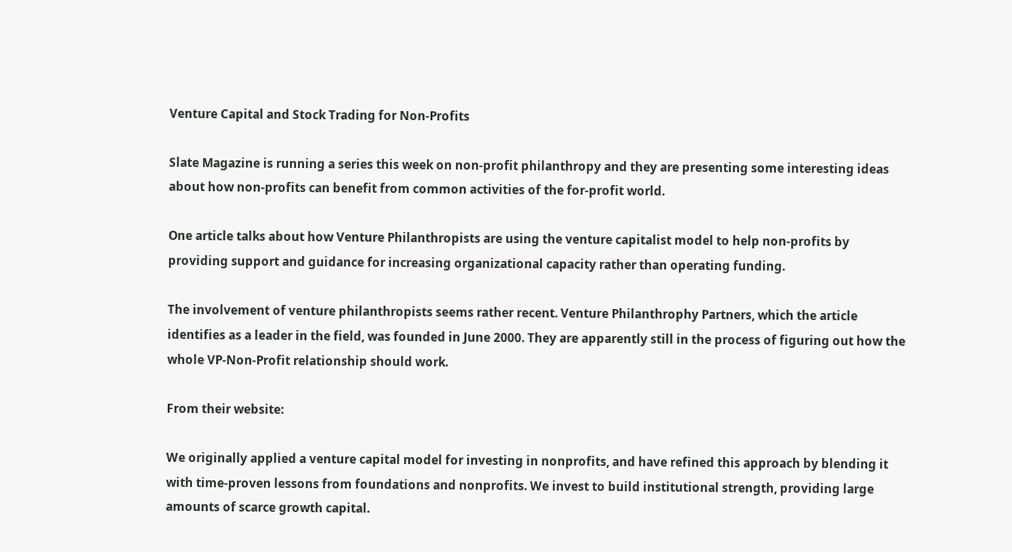Venture Capital and Stock Trading for Non-Profits

Slate Magazine is running a series this week on non-profit philanthropy and they are presenting some interesting ideas about how non-profits can benefit from common activities of the for-profit world.

One article talks about how Venture Philanthropists are using the venture capitalist model to help non-profits by providing support and guidance for increasing organizational capacity rather than operating funding.

The involvement of venture philanthropists seems rather recent. Venture Philanthrophy Partners, which the article identifies as a leader in the field, was founded in June 2000. They are apparently still in the process of figuring out how the whole VP-Non-Profit relationship should work.

From their website:

We originally applied a venture capital model for investing in nonprofits, and have refined this approach by blending it with time-proven lessons from foundations and nonprofits. We invest to build institutional strength, providing large amounts of scarce growth capital.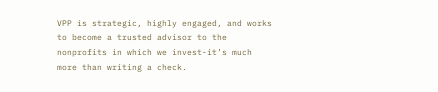VPP is strategic, highly engaged, and works to become a trusted advisor to the nonprofits in which we invest-it’s much more than writing a check.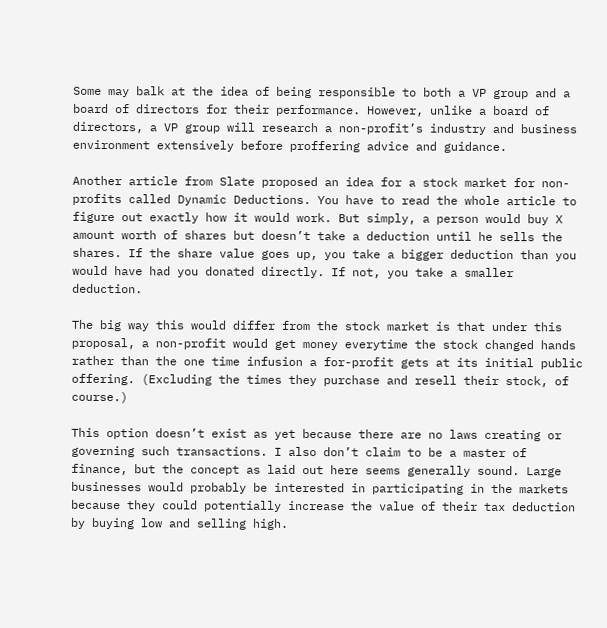Some may balk at the idea of being responsible to both a VP group and a board of directors for their performance. However, unlike a board of directors, a VP group will research a non-profit’s industry and business environment extensively before proffering advice and guidance.

Another article from Slate proposed an idea for a stock market for non-profits called Dynamic Deductions. You have to read the whole article to figure out exactly how it would work. But simply, a person would buy X amount worth of shares but doesn’t take a deduction until he sells the shares. If the share value goes up, you take a bigger deduction than you would have had you donated directly. If not, you take a smaller deduction.

The big way this would differ from the stock market is that under this proposal, a non-profit would get money everytime the stock changed hands rather than the one time infusion a for-profit gets at its initial public offering. (Excluding the times they purchase and resell their stock, of course.)

This option doesn’t exist as yet because there are no laws creating or governing such transactions. I also don’t claim to be a master of finance, but the concept as laid out here seems generally sound. Large businesses would probably be interested in participating in the markets because they could potentially increase the value of their tax deduction by buying low and selling high.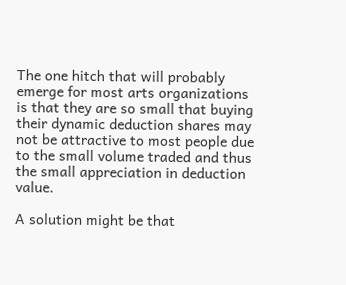The one hitch that will probably emerge for most arts organizations is that they are so small that buying their dynamic deduction shares may not be attractive to most people due to the small volume traded and thus the small appreciation in deduction value.

A solution might be that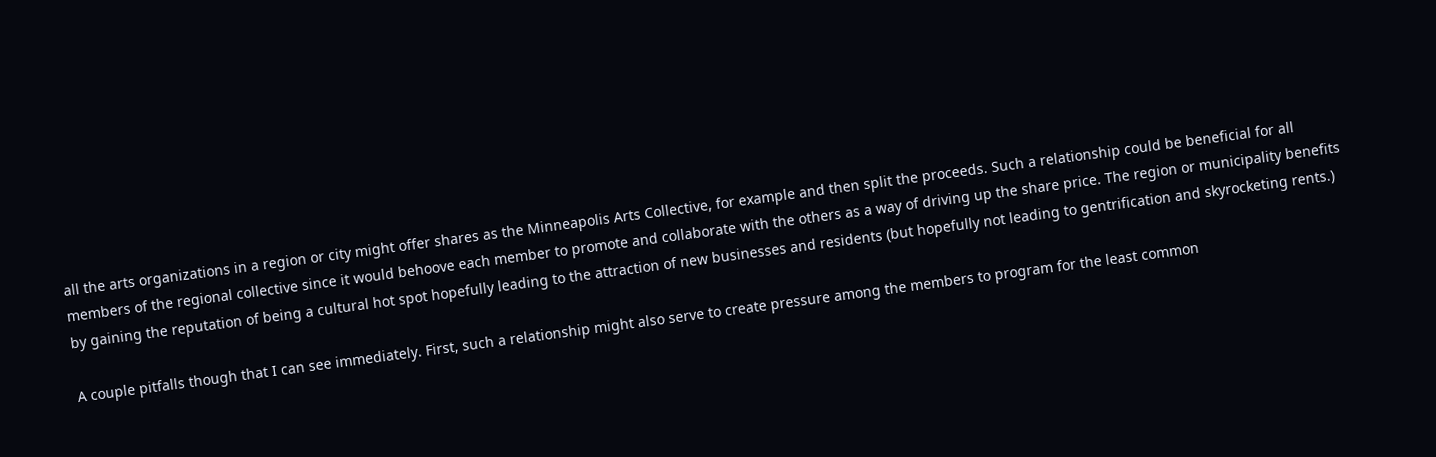all the arts organizations in a region or city might offer shares as the Minneapolis Arts Collective, for example and then split the proceeds. Such a relationship could be beneficial for all members of the regional collective since it would behoove each member to promote and collaborate with the others as a way of driving up the share price. The region or municipality benefits by gaining the reputation of being a cultural hot spot hopefully leading to the attraction of new businesses and residents (but hopefully not leading to gentrification and skyrocketing rents.)

A couple pitfalls though that I can see immediately. First, such a relationship might also serve to create pressure among the members to program for the least common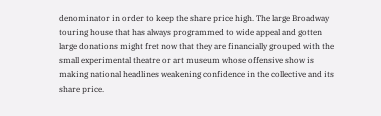denominator in order to keep the share price high. The large Broadway touring house that has always programmed to wide appeal and gotten large donations might fret now that they are financially grouped with the small experimental theatre or art museum whose offensive show is making national headlines weakening confidence in the collective and its share price.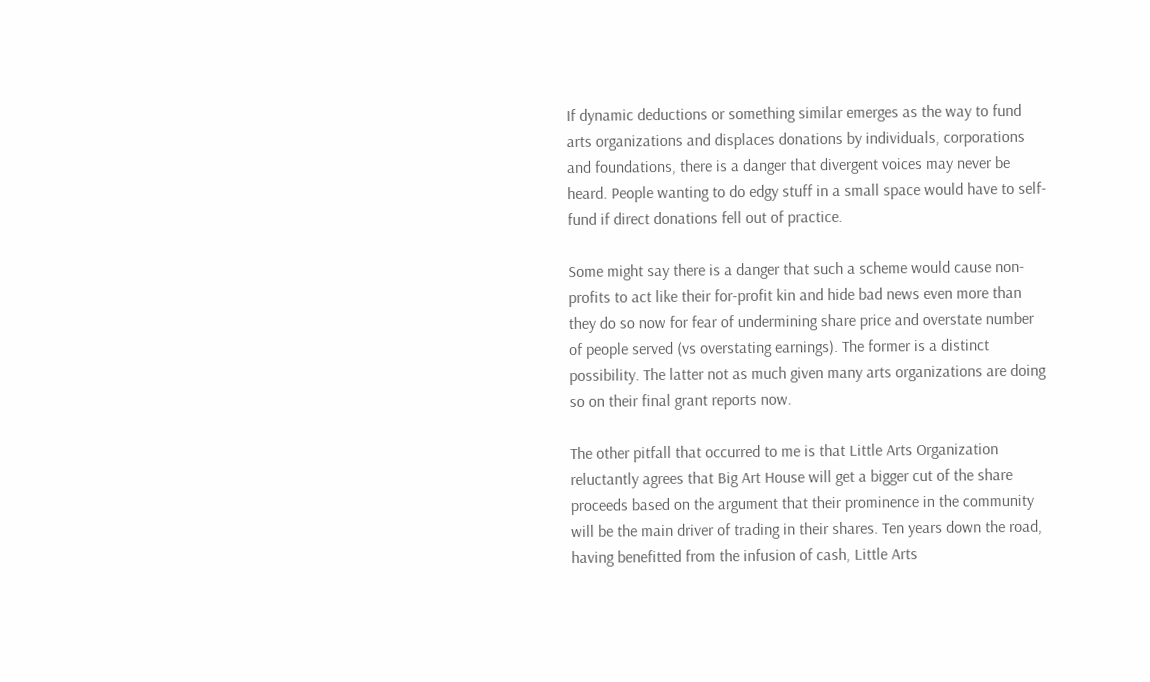If dynamic deductions or something similar emerges as the way to fund arts organizations and displaces donations by individuals, corporations and foundations, there is a danger that divergent voices may never be heard. People wanting to do edgy stuff in a small space would have to self-fund if direct donations fell out of practice.

Some might say there is a danger that such a scheme would cause non-profits to act like their for-profit kin and hide bad news even more than they do so now for fear of undermining share price and overstate number of people served (vs overstating earnings). The former is a distinct possibility. The latter not as much given many arts organizations are doing so on their final grant reports now.

The other pitfall that occurred to me is that Little Arts Organization reluctantly agrees that Big Art House will get a bigger cut of the share proceeds based on the argument that their prominence in the community will be the main driver of trading in their shares. Ten years down the road, having benefitted from the infusion of cash, Little Arts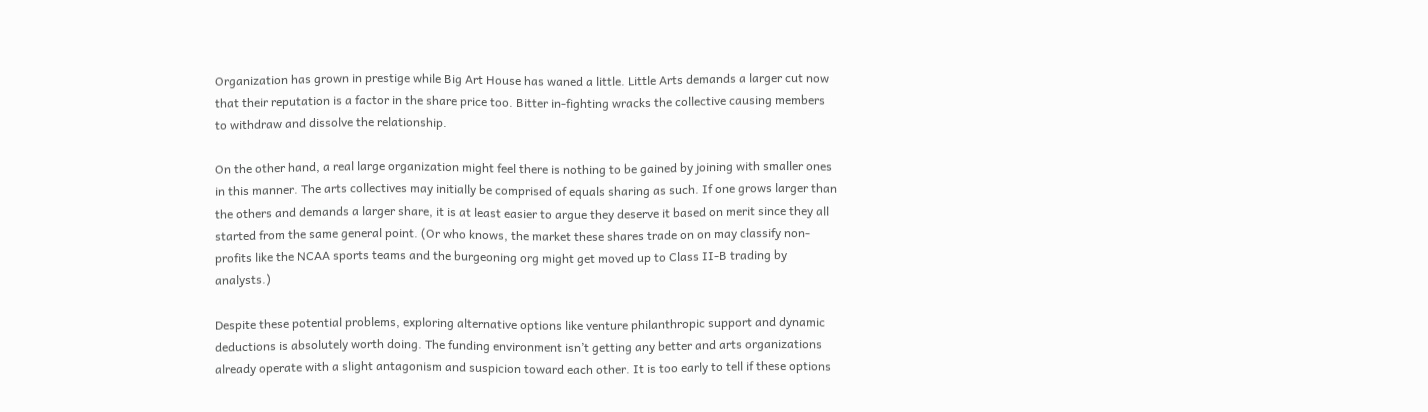Organization has grown in prestige while Big Art House has waned a little. Little Arts demands a larger cut now that their reputation is a factor in the share price too. Bitter in-fighting wracks the collective causing members to withdraw and dissolve the relationship.

On the other hand, a real large organization might feel there is nothing to be gained by joining with smaller ones in this manner. The arts collectives may initially be comprised of equals sharing as such. If one grows larger than the others and demands a larger share, it is at least easier to argue they deserve it based on merit since they all started from the same general point. (Or who knows, the market these shares trade on on may classify non-profits like the NCAA sports teams and the burgeoning org might get moved up to Class II-B trading by analysts.)

Despite these potential problems, exploring alternative options like venture philanthropic support and dynamic deductions is absolutely worth doing. The funding environment isn’t getting any better and arts organizations already operate with a slight antagonism and suspicion toward each other. It is too early to tell if these options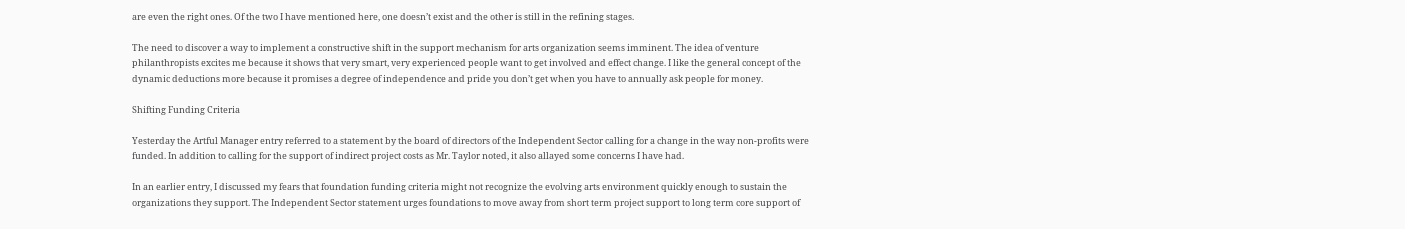are even the right ones. Of the two I have mentioned here, one doesn’t exist and the other is still in the refining stages.

The need to discover a way to implement a constructive shift in the support mechanism for arts organization seems imminent. The idea of venture philanthropists excites me because it shows that very smart, very experienced people want to get involved and effect change. I like the general concept of the dynamic deductions more because it promises a degree of independence and pride you don’t get when you have to annually ask people for money.

Shifting Funding Criteria

Yesterday the Artful Manager entry referred to a statement by the board of directors of the Independent Sector calling for a change in the way non-profits were funded. In addition to calling for the support of indirect project costs as Mr. Taylor noted, it also allayed some concerns I have had.

In an earlier entry, I discussed my fears that foundation funding criteria might not recognize the evolving arts environment quickly enough to sustain the organizations they support. The Independent Sector statement urges foundations to move away from short term project support to long term core support of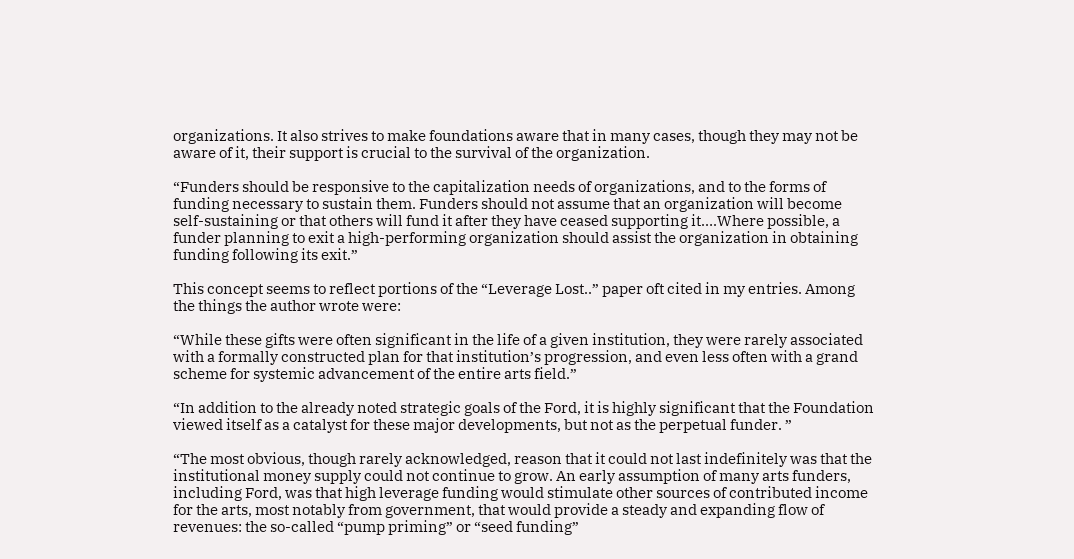organizations. It also strives to make foundations aware that in many cases, though they may not be aware of it, their support is crucial to the survival of the organization.

“Funders should be responsive to the capitalization needs of organizations, and to the forms of funding necessary to sustain them. Funders should not assume that an organization will become self-sustaining or that others will fund it after they have ceased supporting it….Where possible, a funder planning to exit a high-performing organization should assist the organization in obtaining funding following its exit.”

This concept seems to reflect portions of the “Leverage Lost..” paper oft cited in my entries. Among the things the author wrote were:

“While these gifts were often significant in the life of a given institution, they were rarely associated with a formally constructed plan for that institution’s progression, and even less often with a grand scheme for systemic advancement of the entire arts field.”

“In addition to the already noted strategic goals of the Ford, it is highly significant that the Foundation viewed itself as a catalyst for these major developments, but not as the perpetual funder. ”

“The most obvious, though rarely acknowledged, reason that it could not last indefinitely was that the institutional money supply could not continue to grow. An early assumption of many arts funders, including Ford, was that high leverage funding would stimulate other sources of contributed income for the arts, most notably from government, that would provide a steady and expanding flow of revenues: the so-called “pump priming” or “seed funding”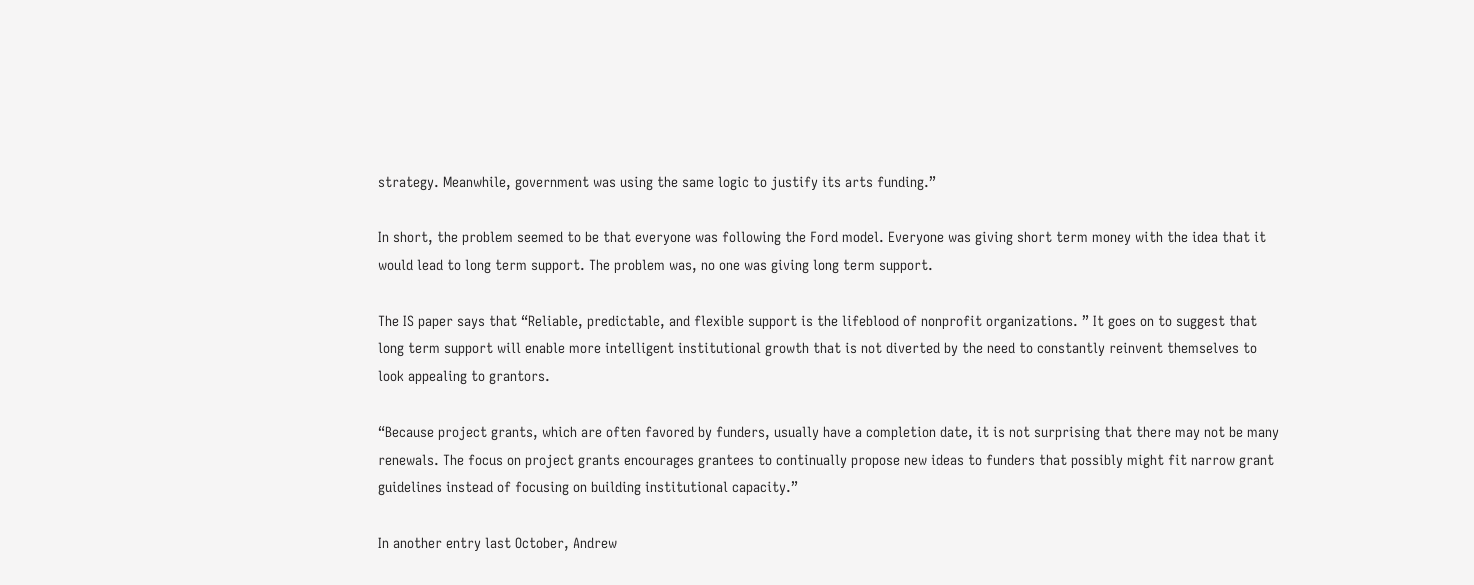strategy. Meanwhile, government was using the same logic to justify its arts funding.”

In short, the problem seemed to be that everyone was following the Ford model. Everyone was giving short term money with the idea that it would lead to long term support. The problem was, no one was giving long term support.

The IS paper says that “Reliable, predictable, and flexible support is the lifeblood of nonprofit organizations. ” It goes on to suggest that long term support will enable more intelligent institutional growth that is not diverted by the need to constantly reinvent themselves to look appealing to grantors.

“Because project grants, which are often favored by funders, usually have a completion date, it is not surprising that there may not be many renewals. The focus on project grants encourages grantees to continually propose new ideas to funders that possibly might fit narrow grant guidelines instead of focusing on building institutional capacity.”

In another entry last October, Andrew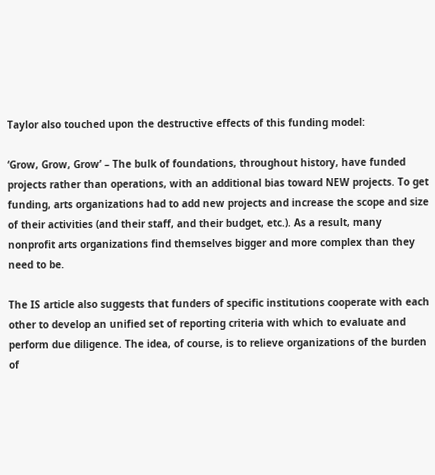Taylor also touched upon the destructive effects of this funding model:

‘Grow, Grow, Grow’ – The bulk of foundations, throughout history, have funded projects rather than operations, with an additional bias toward NEW projects. To get funding, arts organizations had to add new projects and increase the scope and size of their activities (and their staff, and their budget, etc.). As a result, many nonprofit arts organizations find themselves bigger and more complex than they need to be.

The IS article also suggests that funders of specific institutions cooperate with each other to develop an unified set of reporting criteria with which to evaluate and perform due diligence. The idea, of course, is to relieve organizations of the burden of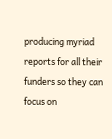producing myriad reports for all their funders so they can focus on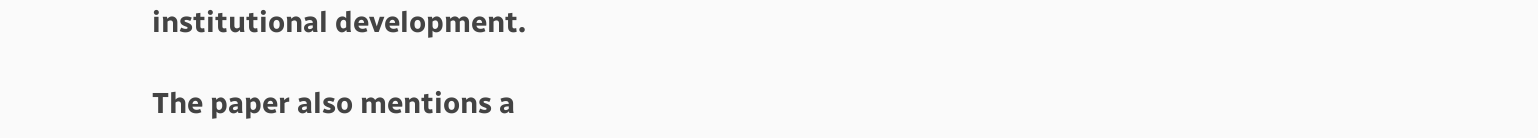institutional development.

The paper also mentions a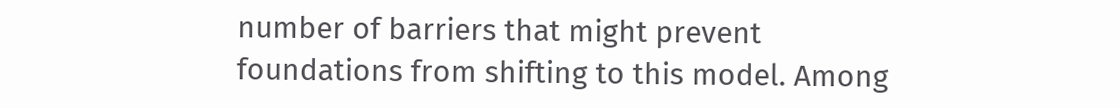number of barriers that might prevent foundations from shifting to this model. Among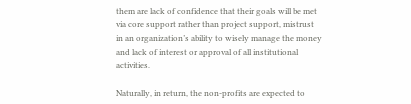them are lack of confidence that their goals will be met via core support rather than project support, mistrust in an organization’s ability to wisely manage the money and lack of interest or approval of all institutional activities.

Naturally, in return, the non-profits are expected to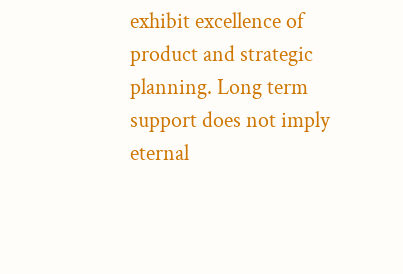exhibit excellence of product and strategic planning. Long term support does not imply eternal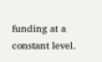funding at a constant level.